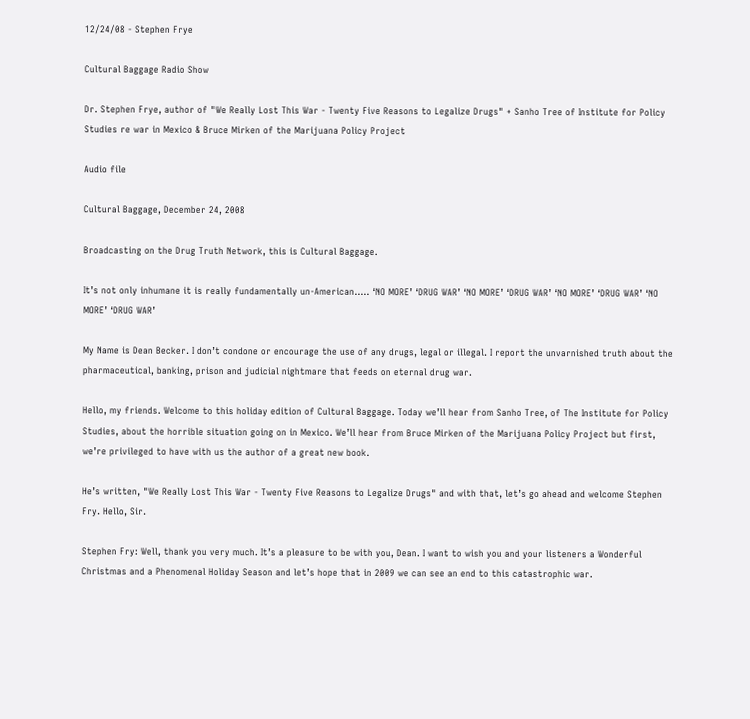12/24/08 - Stephen Frye

Cultural Baggage Radio Show

Dr. Stephen Frye, author of "We Really Lost This War - Twenty Five Reasons to Legalize Drugs" + Sanho Tree of Institute for Policy Studies re war in Mexico & Bruce Mirken of the Marijuana Policy Project

Audio file

Cultural Baggage, December 24, 2008

Broadcasting on the Drug Truth Network, this is Cultural Baggage.

It’s not only inhumane it is really fundamentally un-American….. ‘NO MORE’ ‘DRUG WAR’ ‘NO MORE’ ‘DRUG WAR’ ‘NO MORE’ ‘DRUG WAR’ ‘NO MORE’ ‘DRUG WAR’

My Name is Dean Becker. I don’t condone or encourage the use of any drugs, legal or illegal. I report the unvarnished truth about the pharmaceutical, banking, prison and judicial nightmare that feeds on eternal drug war.

Hello, my friends. Welcome to this holiday edition of Cultural Baggage. Today we’ll hear from Sanho Tree, of The Institute for Policy Studies, about the horrible situation going on in Mexico. We’ll hear from Bruce Mirken of the Marijuana Policy Project but first, we’re privileged to have with us the author of a great new book.

He’s written, "We Really Lost This War - Twenty Five Reasons to Legalize Drugs" and with that, let’s go ahead and welcome Stephen Fry. Hello, Sir.

Stephen Fry: Well, thank you very much. It’s a pleasure to be with you, Dean. I want to wish you and your listeners a Wonderful Christmas and a Phenomenal Holiday Season and let’s hope that in 2009 we can see an end to this catastrophic war.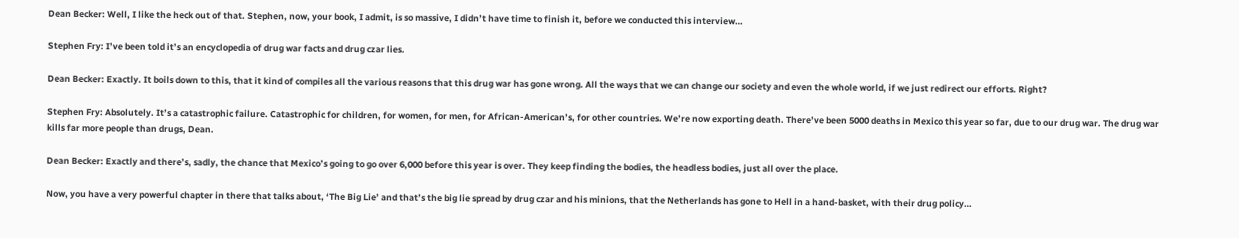Dean Becker: Well, I like the heck out of that. Stephen, now, your book, I admit, is so massive, I didn’t have time to finish it, before we conducted this interview…

Stephen Fry: I’ve been told it’s an encyclopedia of drug war facts and drug czar lies.

Dean Becker: Exactly. It boils down to this, that it kind of compiles all the various reasons that this drug war has gone wrong. All the ways that we can change our society and even the whole world, if we just redirect our efforts. Right?

Stephen Fry: Absolutely. It’s a catastrophic failure. Catastrophic for children, for women, for men, for African-American’s, for other countries. We’re now exporting death. There’ve been 5000 deaths in Mexico this year so far, due to our drug war. The drug war kills far more people than drugs, Dean.

Dean Becker: Exactly and there’s, sadly, the chance that Mexico’s going to go over 6,000 before this year is over. They keep finding the bodies, the headless bodies, just all over the place.

Now, you have a very powerful chapter in there that talks about, ‘The Big Lie’ and that’s the big lie spread by drug czar and his minions, that the Netherlands has gone to Hell in a hand-basket, with their drug policy…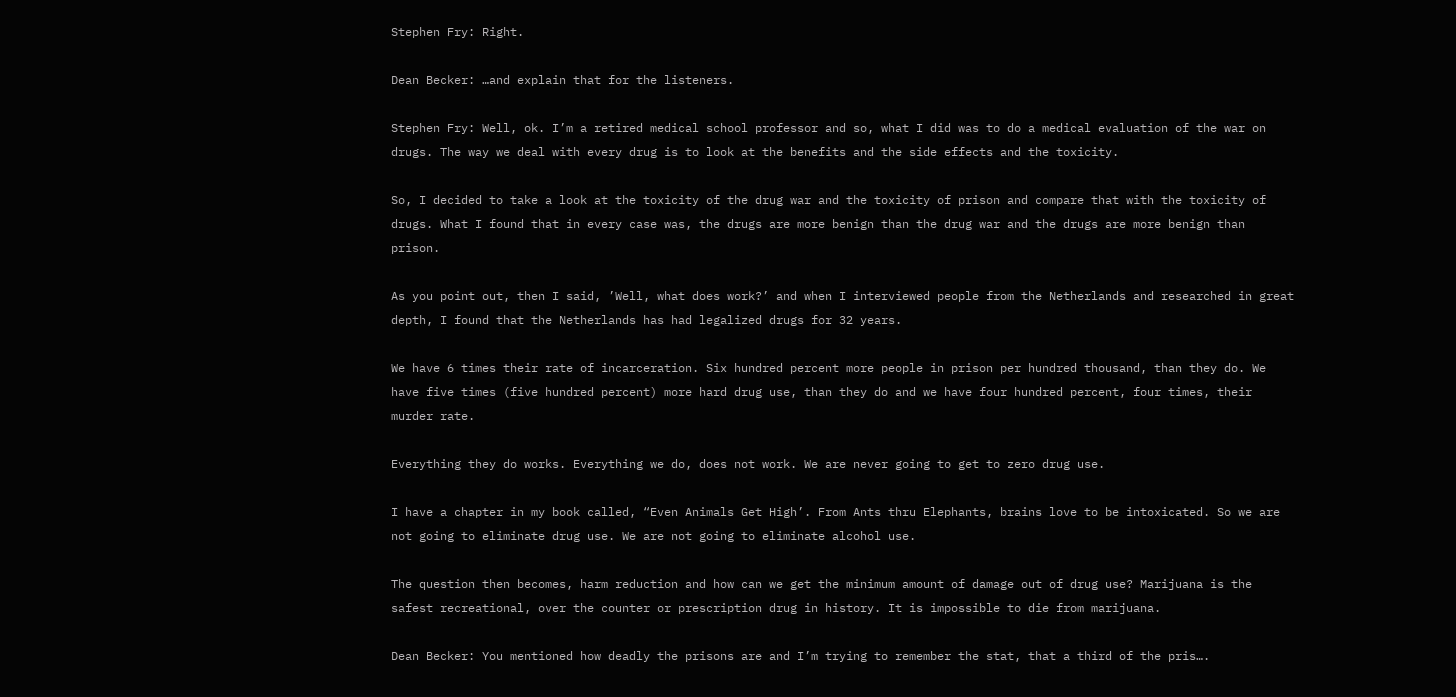Stephen Fry: Right.

Dean Becker: …and explain that for the listeners.

Stephen Fry: Well, ok. I’m a retired medical school professor and so, what I did was to do a medical evaluation of the war on drugs. The way we deal with every drug is to look at the benefits and the side effects and the toxicity.

So, I decided to take a look at the toxicity of the drug war and the toxicity of prison and compare that with the toxicity of drugs. What I found that in every case was, the drugs are more benign than the drug war and the drugs are more benign than prison.

As you point out, then I said, ’Well, what does work?’ and when I interviewed people from the Netherlands and researched in great depth, I found that the Netherlands has had legalized drugs for 32 years.

We have 6 times their rate of incarceration. Six hundred percent more people in prison per hundred thousand, than they do. We have five times (five hundred percent) more hard drug use, than they do and we have four hundred percent, four times, their murder rate.

Everything they do works. Everything we do, does not work. We are never going to get to zero drug use.

I have a chapter in my book called, “Even Animals Get High’. From Ants thru Elephants, brains love to be intoxicated. So we are not going to eliminate drug use. We are not going to eliminate alcohol use.

The question then becomes, harm reduction and how can we get the minimum amount of damage out of drug use? Marijuana is the safest recreational, over the counter or prescription drug in history. It is impossible to die from marijuana.

Dean Becker: You mentioned how deadly the prisons are and I’m trying to remember the stat, that a third of the pris….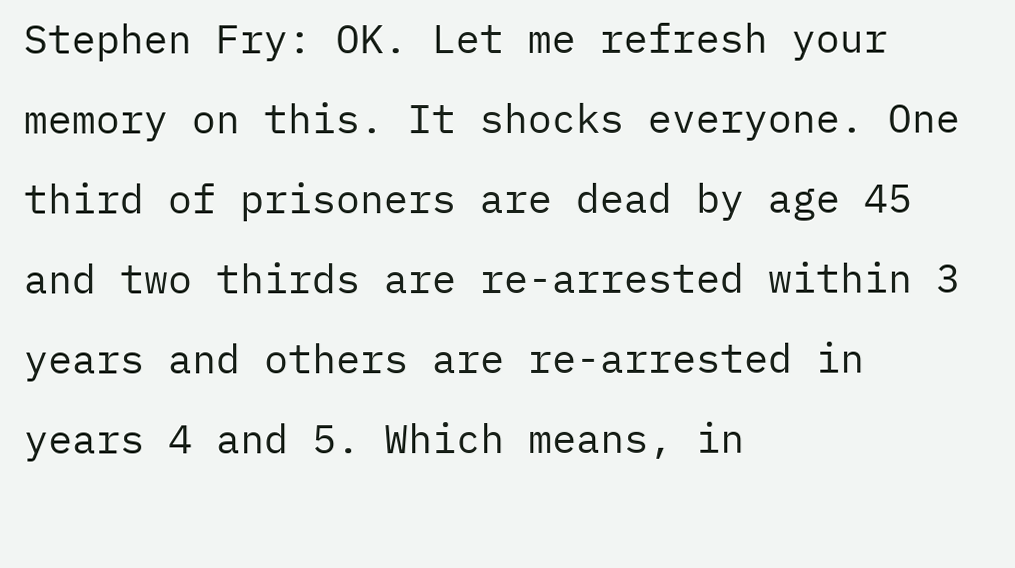Stephen Fry: OK. Let me refresh your memory on this. It shocks everyone. One third of prisoners are dead by age 45 and two thirds are re-arrested within 3 years and others are re-arrested in years 4 and 5. Which means, in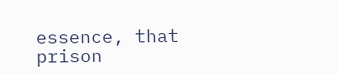essence, that prison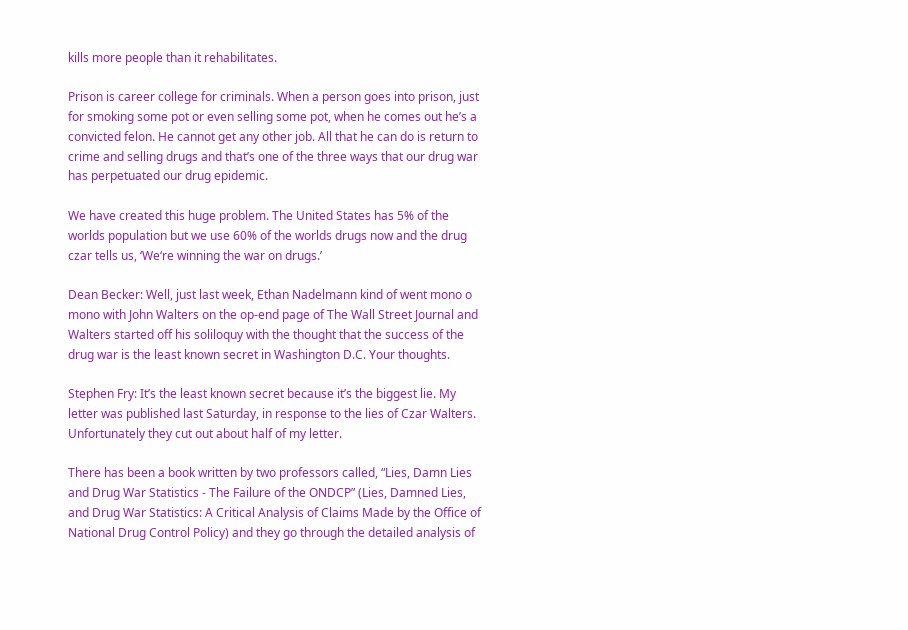kills more people than it rehabilitates.

Prison is career college for criminals. When a person goes into prison, just for smoking some pot or even selling some pot, when he comes out he’s a convicted felon. He cannot get any other job. All that he can do is return to crime and selling drugs and that’s one of the three ways that our drug war has perpetuated our drug epidemic.

We have created this huge problem. The United States has 5% of the worlds population but we use 60% of the worlds drugs now and the drug czar tells us, ‘We‘re winning the war on drugs.’

Dean Becker: Well, just last week, Ethan Nadelmann kind of went mono o mono with John Walters on the op-end page of The Wall Street Journal and Walters started off his soliloquy with the thought that the success of the drug war is the least known secret in Washington D.C. Your thoughts.

Stephen Fry: It’s the least known secret because it’s the biggest lie. My letter was published last Saturday, in response to the lies of Czar Walters. Unfortunately they cut out about half of my letter.

There has been a book written by two professors called, “Lies, Damn Lies and Drug War Statistics - The Failure of the ONDCP” (Lies, Damned Lies, and Drug War Statistics: A Critical Analysis of Claims Made by the Office of National Drug Control Policy) and they go through the detailed analysis of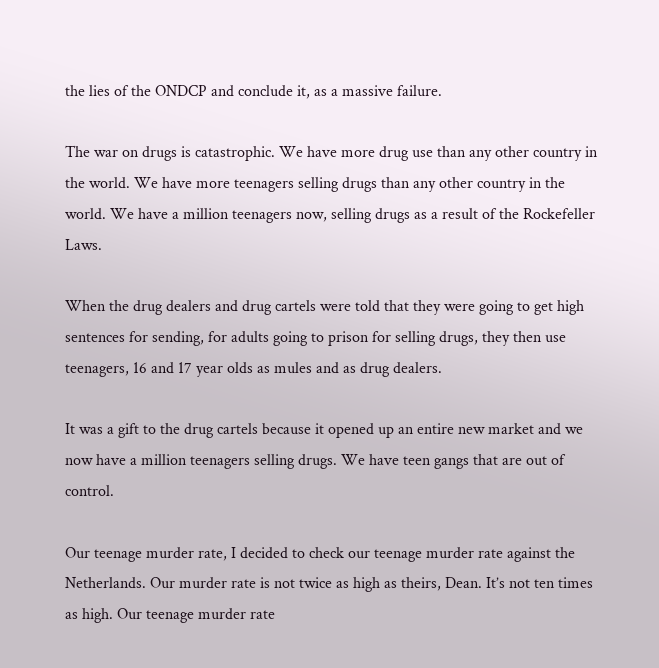the lies of the ONDCP and conclude it, as a massive failure.

The war on drugs is catastrophic. We have more drug use than any other country in the world. We have more teenagers selling drugs than any other country in the world. We have a million teenagers now, selling drugs as a result of the Rockefeller Laws.

When the drug dealers and drug cartels were told that they were going to get high sentences for sending, for adults going to prison for selling drugs, they then use teenagers, 16 and 17 year olds as mules and as drug dealers.

It was a gift to the drug cartels because it opened up an entire new market and we now have a million teenagers selling drugs. We have teen gangs that are out of control.

Our teenage murder rate, I decided to check our teenage murder rate against the Netherlands. Our murder rate is not twice as high as theirs, Dean. It’s not ten times as high. Our teenage murder rate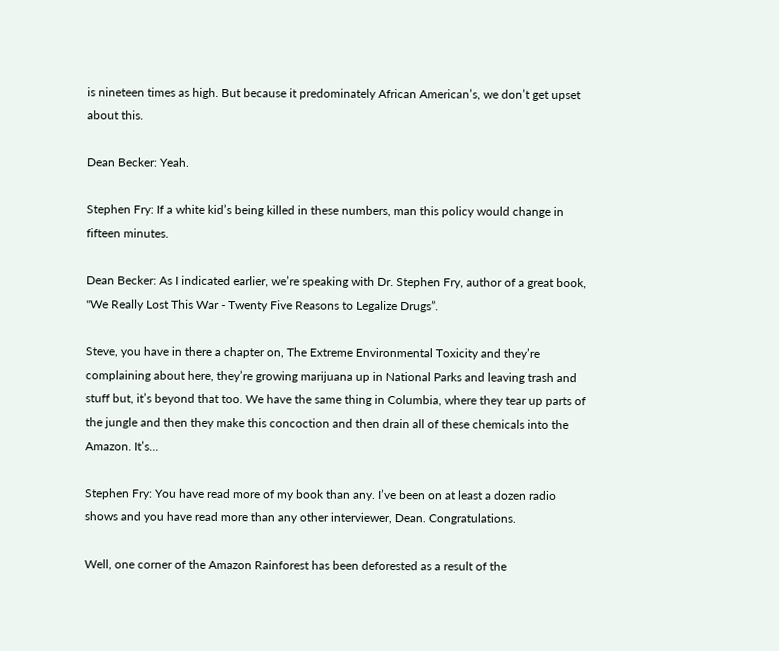is nineteen times as high. But because it predominately African American’s, we don’t get upset about this.

Dean Becker: Yeah.

Stephen Fry: If a white kid’s being killed in these numbers, man this policy would change in fifteen minutes.

Dean Becker: As I indicated earlier, we’re speaking with Dr. Stephen Fry, author of a great book, "We Really Lost This War - Twenty Five Reasons to Legalize Drugs”.

Steve, you have in there a chapter on, The Extreme Environmental Toxicity and they’re complaining about here, they’re growing marijuana up in National Parks and leaving trash and stuff but, it’s beyond that too. We have the same thing in Columbia, where they tear up parts of the jungle and then they make this concoction and then drain all of these chemicals into the Amazon. It’s…

Stephen Fry: You have read more of my book than any. I’ve been on at least a dozen radio shows and you have read more than any other interviewer, Dean. Congratulations.

Well, one corner of the Amazon Rainforest has been deforested as a result of the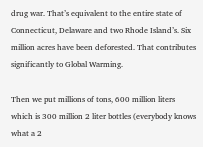drug war. That’s equivalent to the entire state of Connecticut, Delaware and two Rhode Island’s. Six million acres have been deforested. That contributes significantly to Global Warming.

Then we put millions of tons, 600 million liters which is 300 million 2 liter bottles (everybody knows what a 2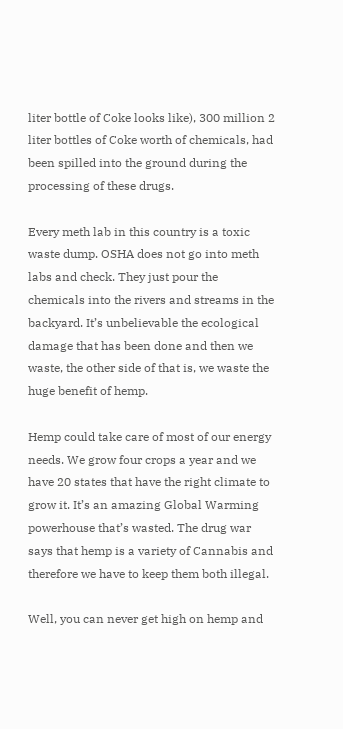liter bottle of Coke looks like), 300 million 2 liter bottles of Coke worth of chemicals, had been spilled into the ground during the processing of these drugs.

Every meth lab in this country is a toxic waste dump. OSHA does not go into meth labs and check. They just pour the chemicals into the rivers and streams in the backyard. It’s unbelievable the ecological damage that has been done and then we waste, the other side of that is, we waste the huge benefit of hemp.

Hemp could take care of most of our energy needs. We grow four crops a year and we have 20 states that have the right climate to grow it. It’s an amazing Global Warming powerhouse that’s wasted. The drug war says that hemp is a variety of Cannabis and therefore we have to keep them both illegal.

Well, you can never get high on hemp and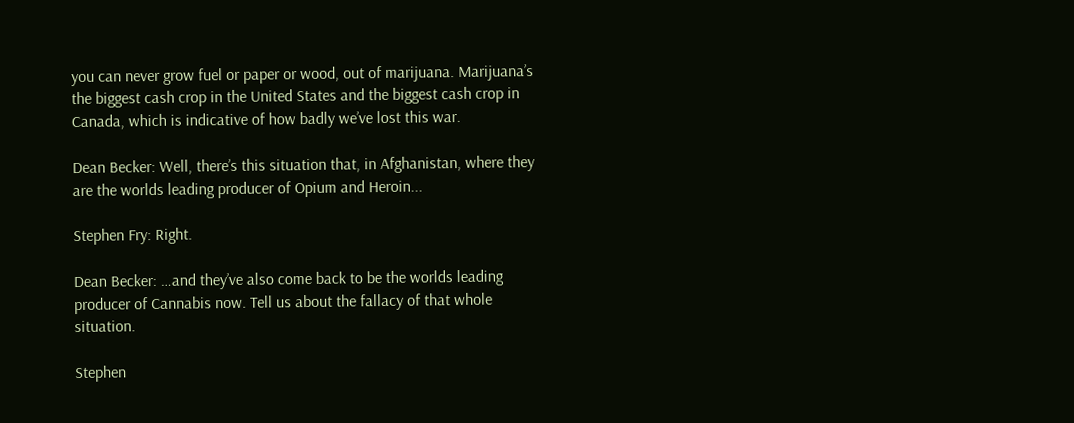you can never grow fuel or paper or wood, out of marijuana. Marijuana’s the biggest cash crop in the United States and the biggest cash crop in Canada, which is indicative of how badly we’ve lost this war.

Dean Becker: Well, there’s this situation that, in Afghanistan, where they are the worlds leading producer of Opium and Heroin...

Stephen Fry: Right.

Dean Becker: …and they’ve also come back to be the worlds leading producer of Cannabis now. Tell us about the fallacy of that whole situation.

Stephen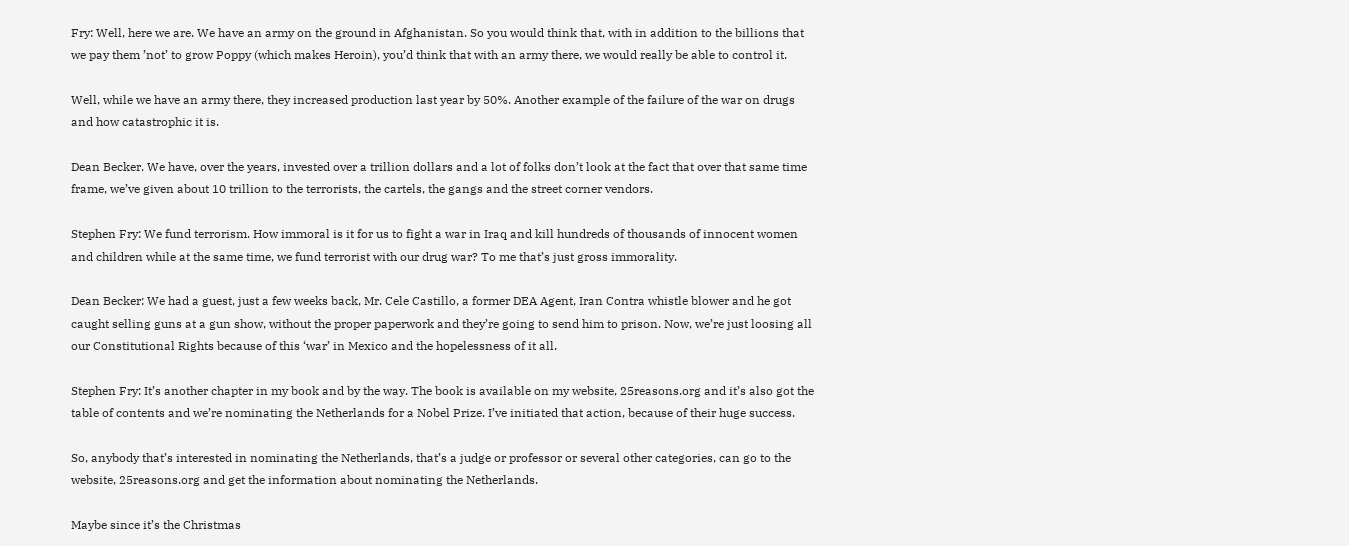Fry: Well, here we are. We have an army on the ground in Afghanistan. So you would think that, with in addition to the billions that we pay them ’not’ to grow Poppy (which makes Heroin), you’d think that with an army there, we would really be able to control it.

Well, while we have an army there, they increased production last year by 50%. Another example of the failure of the war on drugs and how catastrophic it is.

Dean Becker. We have, over the years, invested over a trillion dollars and a lot of folks don’t look at the fact that over that same time frame, we’ve given about 10 trillion to the terrorists, the cartels, the gangs and the street corner vendors.

Stephen Fry: We fund terrorism. How immoral is it for us to fight a war in Iraq and kill hundreds of thousands of innocent women and children while at the same time, we fund terrorist with our drug war? To me that’s just gross immorality.

Dean Becker: We had a guest, just a few weeks back, Mr. Cele Castillo, a former DEA Agent, Iran Contra whistle blower and he got caught selling guns at a gun show, without the proper paperwork and they’re going to send him to prison. Now, we’re just loosing all our Constitutional Rights because of this ‘war’ in Mexico and the hopelessness of it all.

Stephen Fry: It’s another chapter in my book and by the way. The book is available on my website, 25reasons.org and it’s also got the table of contents and we’re nominating the Netherlands for a Nobel Prize. I’ve initiated that action, because of their huge success.

So, anybody that’s interested in nominating the Netherlands, that’s a judge or professor or several other categories, can go to the website, 25reasons.org and get the information about nominating the Netherlands.

Maybe since it’s the Christmas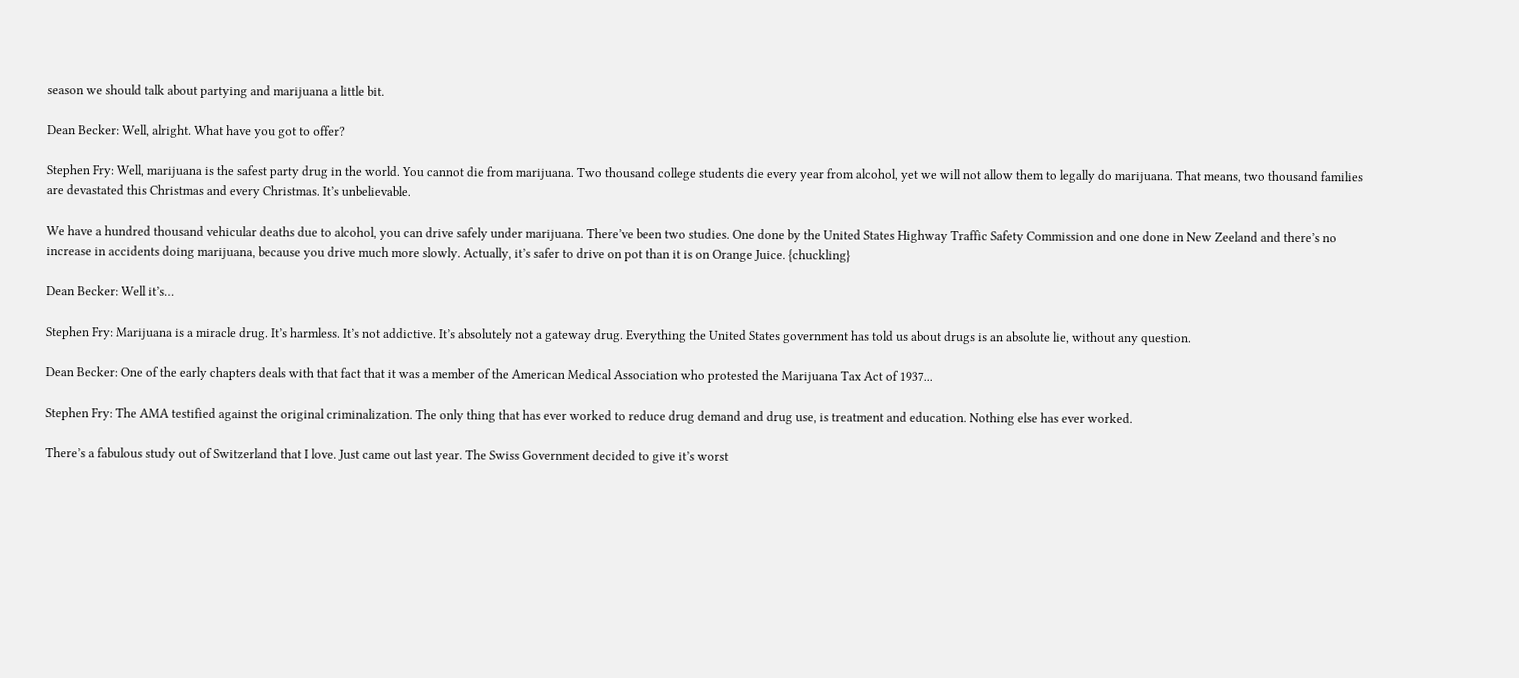season we should talk about partying and marijuana a little bit.

Dean Becker: Well, alright. What have you got to offer?

Stephen Fry: Well, marijuana is the safest party drug in the world. You cannot die from marijuana. Two thousand college students die every year from alcohol, yet we will not allow them to legally do marijuana. That means, two thousand families are devastated this Christmas and every Christmas. It’s unbelievable.

We have a hundred thousand vehicular deaths due to alcohol, you can drive safely under marijuana. There’ve been two studies. One done by the United States Highway Traffic Safety Commission and one done in New Zeeland and there’s no increase in accidents doing marijuana, because you drive much more slowly. Actually, it’s safer to drive on pot than it is on Orange Juice. {chuckling}

Dean Becker: Well it’s…

Stephen Fry: Marijuana is a miracle drug. It’s harmless. It’s not addictive. It’s absolutely not a gateway drug. Everything the United States government has told us about drugs is an absolute lie, without any question.

Dean Becker: One of the early chapters deals with that fact that it was a member of the American Medical Association who protested the Marijuana Tax Act of 1937...

Stephen Fry: The AMA testified against the original criminalization. The only thing that has ever worked to reduce drug demand and drug use, is treatment and education. Nothing else has ever worked.

There’s a fabulous study out of Switzerland that I love. Just came out last year. The Swiss Government decided to give it’s worst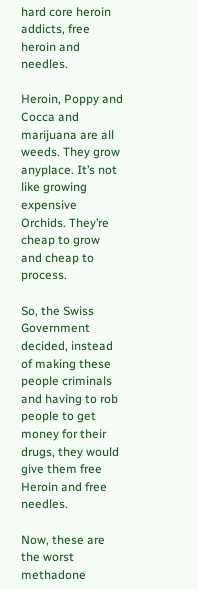hard core heroin addicts, free heroin and needles.

Heroin, Poppy and Cocca and marijuana are all weeds. They grow anyplace. It’s not like growing expensive Orchids. They’re cheap to grow and cheap to process.

So, the Swiss Government decided, instead of making these people criminals and having to rob people to get money for their drugs, they would give them free Heroin and free needles.

Now, these are the worst methadone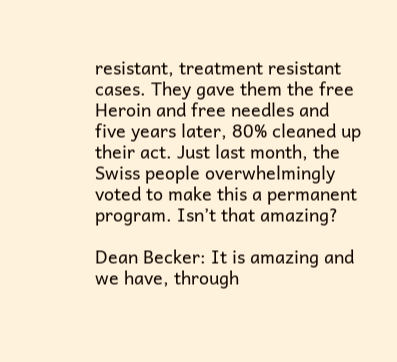resistant, treatment resistant cases. They gave them the free Heroin and free needles and five years later, 80% cleaned up their act. Just last month, the Swiss people overwhelmingly voted to make this a permanent program. Isn’t that amazing?

Dean Becker: It is amazing and we have, through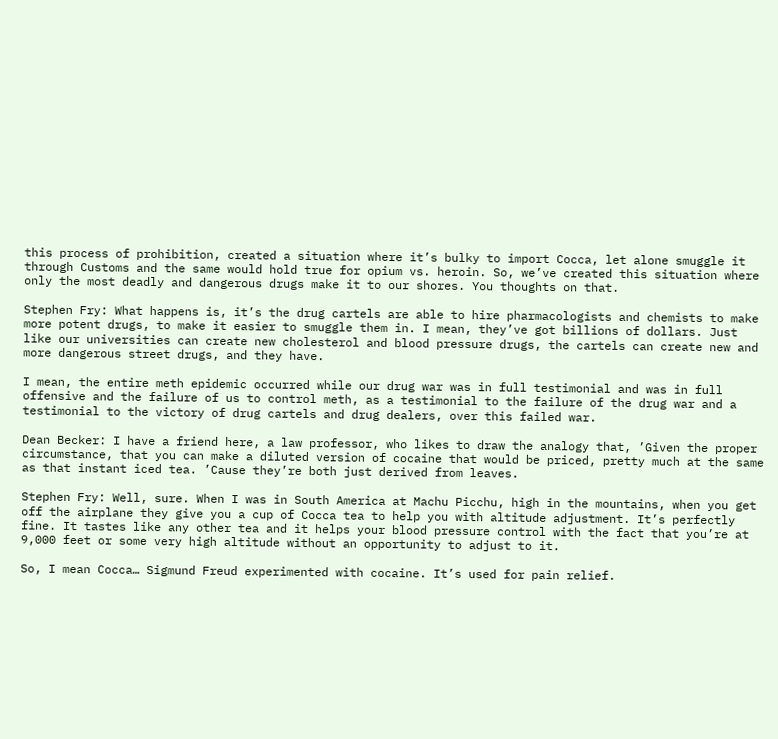this process of prohibition, created a situation where it’s bulky to import Cocca, let alone smuggle it through Customs and the same would hold true for opium vs. heroin. So, we’ve created this situation where only the most deadly and dangerous drugs make it to our shores. You thoughts on that.

Stephen Fry: What happens is, it’s the drug cartels are able to hire pharmacologists and chemists to make more potent drugs, to make it easier to smuggle them in. I mean, they’ve got billions of dollars. Just like our universities can create new cholesterol and blood pressure drugs, the cartels can create new and more dangerous street drugs, and they have.

I mean, the entire meth epidemic occurred while our drug war was in full testimonial and was in full offensive and the failure of us to control meth, as a testimonial to the failure of the drug war and a testimonial to the victory of drug cartels and drug dealers, over this failed war.

Dean Becker: I have a friend here, a law professor, who likes to draw the analogy that, ’Given the proper circumstance, that you can make a diluted version of cocaine that would be priced, pretty much at the same as that instant iced tea. ’Cause they’re both just derived from leaves.

Stephen Fry: Well, sure. When I was in South America at Machu Picchu, high in the mountains, when you get off the airplane they give you a cup of Cocca tea to help you with altitude adjustment. It’s perfectly fine. It tastes like any other tea and it helps your blood pressure control with the fact that you’re at 9,000 feet or some very high altitude without an opportunity to adjust to it.

So, I mean Cocca… Sigmund Freud experimented with cocaine. It’s used for pain relief.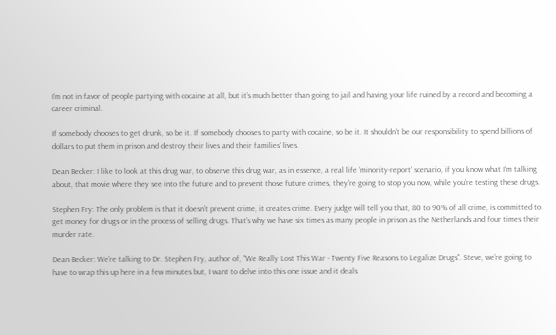I’m not in favor of people partying with cocaine at all, but it’s much better than going to jail and having your life ruined by a record and becoming a career criminal.

If somebody chooses to get drunk, so be it. If somebody chooses to party with cocaine, so be it. It shouldn’t be our responsibility to spend billions of dollars to put them in prison and destroy their lives and their families’ lives.

Dean Becker: I like to look at this drug war, to observe this drug war, as in essence, a real life ‘minority-report’ scenario, if you know what I’m talking about, that movie where they see into the future and to prevent those future crimes, they’re going to stop you now, while you’re testing these drugs.

Stephen Fry: The only problem is that it doesn’t prevent crime, it creates crime. Every judge will tell you that, 80 to 90% of all crime, is committed to get money for drugs or in the process of selling drugs. That’s why we have six times as many people in prison as the Netherlands and four times their murder rate.

Dean Becker: We’re talking to Dr. Stephen Fry, author of, "We Really Lost This War - Twenty Five Reasons to Legalize Drugs". Steve, we’re going to have to wrap this up here in a few minutes but, I want to delve into this one issue and it deals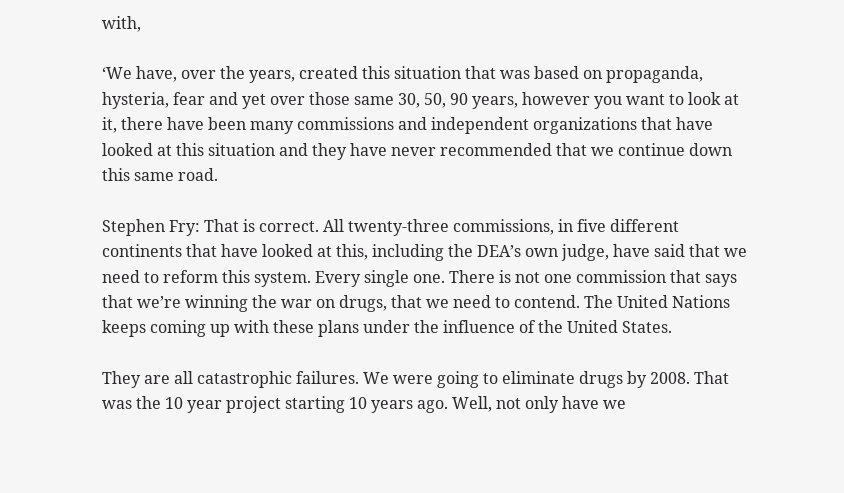with,

‘We have, over the years, created this situation that was based on propaganda, hysteria, fear and yet over those same 30, 50, 90 years, however you want to look at it, there have been many commissions and independent organizations that have looked at this situation and they have never recommended that we continue down this same road.

Stephen Fry: That is correct. All twenty-three commissions, in five different continents that have looked at this, including the DEA’s own judge, have said that we need to reform this system. Every single one. There is not one commission that says that we’re winning the war on drugs, that we need to contend. The United Nations keeps coming up with these plans under the influence of the United States.

They are all catastrophic failures. We were going to eliminate drugs by 2008. That was the 10 year project starting 10 years ago. Well, not only have we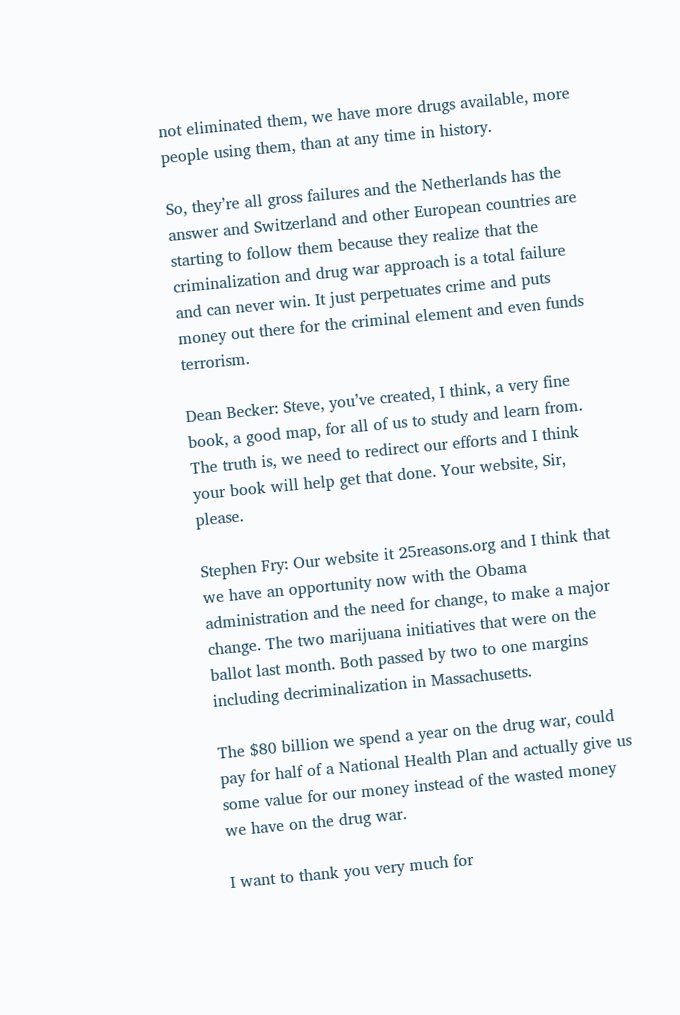not eliminated them, we have more drugs available, more people using them, than at any time in history.

So, they’re all gross failures and the Netherlands has the answer and Switzerland and other European countries are starting to follow them because they realize that the criminalization and drug war approach is a total failure and can never win. It just perpetuates crime and puts money out there for the criminal element and even funds terrorism.

Dean Becker: Steve, you’ve created, I think, a very fine book, a good map, for all of us to study and learn from. The truth is, we need to redirect our efforts and I think your book will help get that done. Your website, Sir, please.

Stephen Fry: Our website it 25reasons.org and I think that we have an opportunity now with the Obama administration and the need for change, to make a major change. The two marijuana initiatives that were on the ballot last month. Both passed by two to one margins including decriminalization in Massachusetts.

The $80 billion we spend a year on the drug war, could pay for half of a National Health Plan and actually give us some value for our money instead of the wasted money we have on the drug war.

I want to thank you very much for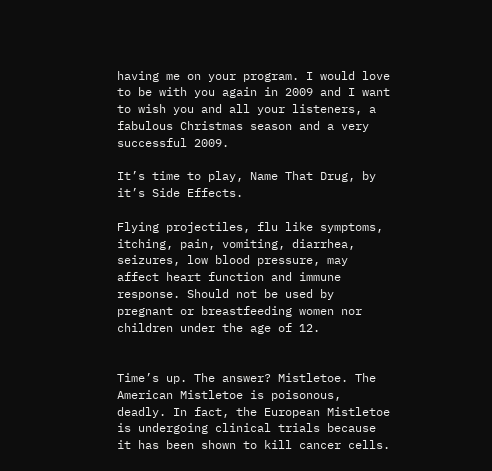having me on your program. I would love to be with you again in 2009 and I want to wish you and all your listeners, a fabulous Christmas season and a very successful 2009.

It’s time to play, Name That Drug, by it’s Side Effects.

Flying projectiles, flu like symptoms, itching, pain, vomiting, diarrhea, seizures, low blood pressure, may affect heart function and immune response. Should not be used by pregnant or breastfeeding women nor children under the age of 12.


Time’s up. The answer? Mistletoe. The American Mistletoe is poisonous, deadly. In fact, the European Mistletoe is undergoing clinical trials because it has been shown to kill cancer cells.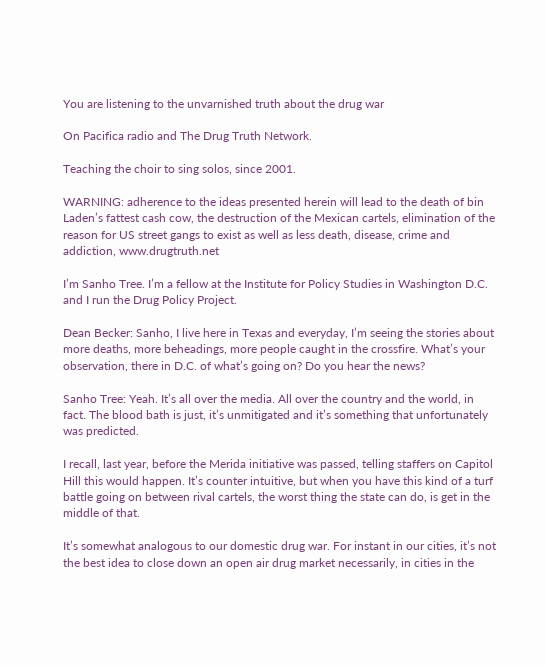You are listening to the unvarnished truth about the drug war

On Pacifica radio and The Drug Truth Network.

Teaching the choir to sing solos, since 2001.

WARNING: adherence to the ideas presented herein will lead to the death of bin Laden’s fattest cash cow, the destruction of the Mexican cartels, elimination of the reason for US street gangs to exist as well as less death, disease, crime and addiction, www.drugtruth.net

I’m Sanho Tree. I’m a fellow at the Institute for Policy Studies in Washington D.C. and I run the Drug Policy Project.

Dean Becker: Sanho, I live here in Texas and everyday, I’m seeing the stories about more deaths, more beheadings, more people caught in the crossfire. What’s your observation, there in D.C. of what’s going on? Do you hear the news?

Sanho Tree: Yeah. It’s all over the media. All over the country and the world, in fact. The blood bath is just, it’s unmitigated and it’s something that unfortunately was predicted.

I recall, last year, before the Merida initiative was passed, telling staffers on Capitol Hill this would happen. It’s counter intuitive, but when you have this kind of a turf battle going on between rival cartels, the worst thing the state can do, is get in the middle of that.

It’s somewhat analogous to our domestic drug war. For instant in our cities, it’s not the best idea to close down an open air drug market necessarily, in cities in the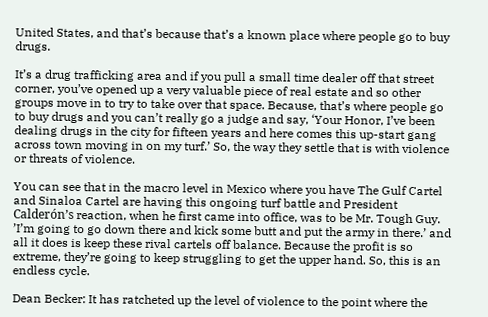United States, and that’s because that’s a known place where people go to buy drugs.

It’s a drug trafficking area and if you pull a small time dealer off that street corner, you’ve opened up a very valuable piece of real estate and so other groups move in to try to take over that space. Because, that’s where people go to buy drugs and you can’t really go a judge and say, ‘Your Honor, I’ve been dealing drugs in the city for fifteen years and here comes this up-start gang across town moving in on my turf.’ So, the way they settle that is with violence or threats of violence.

You can see that in the macro level in Mexico where you have The Gulf Cartel and Sinaloa Cartel are having this ongoing turf battle and President Calderón’s reaction, when he first came into office, was to be Mr. Tough Guy. ’I’m going to go down there and kick some butt and put the army in there.’ and all it does is keep these rival cartels off balance. Because the profit is so extreme, they’re going to keep struggling to get the upper hand. So, this is an endless cycle.

Dean Becker: It has ratcheted up the level of violence to the point where the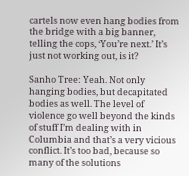cartels now even hang bodies from the bridge with a big banner, telling the cops, ‘You’re next.’ It’s just not working out, is it?

Sanho Tree: Yeah. Not only hanging bodies, but decapitated bodies as well. The level of violence go well beyond the kinds of stuff I’m dealing with in Columbia and that’s a very vicious conflict. It’s too bad, because so many of the solutions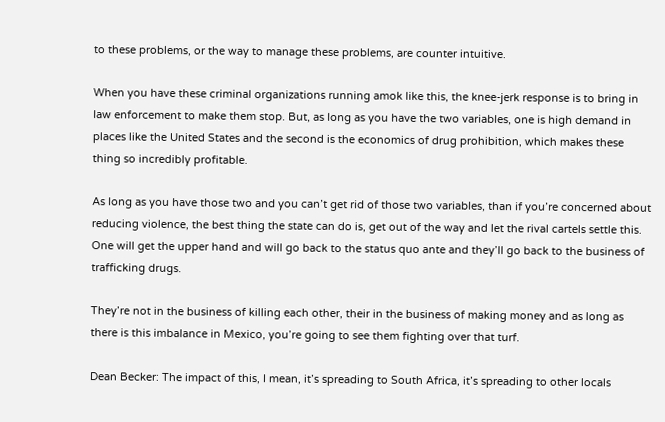to these problems, or the way to manage these problems, are counter intuitive.

When you have these criminal organizations running amok like this, the knee-jerk response is to bring in law enforcement to make them stop. But, as long as you have the two variables, one is high demand in places like the United States and the second is the economics of drug prohibition, which makes these thing so incredibly profitable.

As long as you have those two and you can’t get rid of those two variables, than if you’re concerned about reducing violence, the best thing the state can do is, get out of the way and let the rival cartels settle this. One will get the upper hand and will go back to the status quo ante and they’ll go back to the business of trafficking drugs.

They’re not in the business of killing each other, their in the business of making money and as long as there is this imbalance in Mexico, you’re going to see them fighting over that turf.

Dean Becker: The impact of this, I mean, it’s spreading to South Africa, it’s spreading to other locals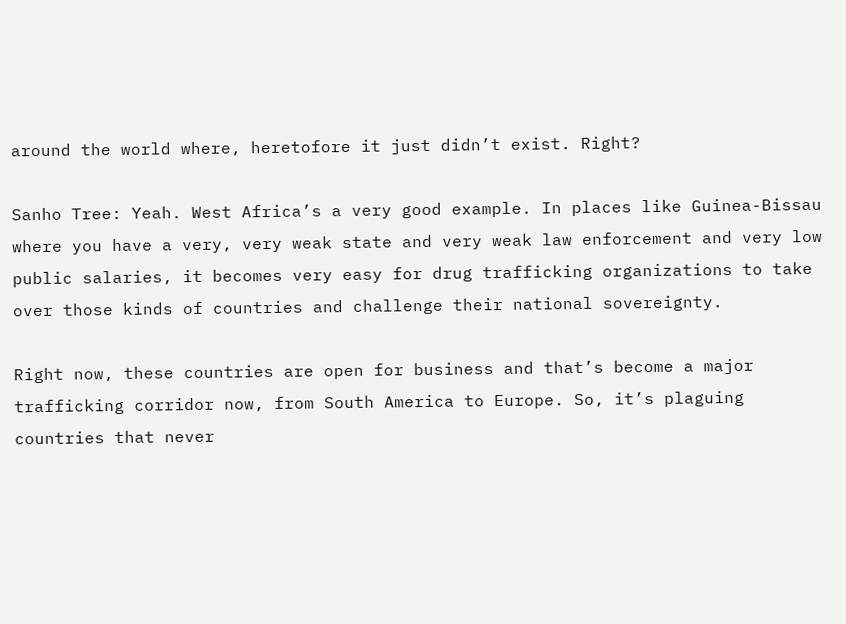around the world where, heretofore it just didn’t exist. Right?

Sanho Tree: Yeah. West Africa’s a very good example. In places like Guinea-Bissau where you have a very, very weak state and very weak law enforcement and very low public salaries, it becomes very easy for drug trafficking organizations to take over those kinds of countries and challenge their national sovereignty.

Right now, these countries are open for business and that’s become a major trafficking corridor now, from South America to Europe. So, it’s plaguing countries that never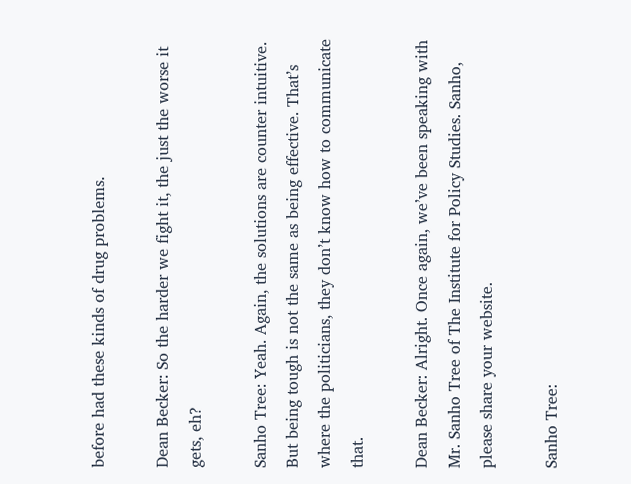before had these kinds of drug problems.

Dean Becker: So the harder we fight it, the just the worse it gets, eh?

Sanho Tree: Yeah. Again, the solutions are counter intuitive. But being tough is not the same as being effective. That’s where the politicians, they don’t know how to communicate that.

Dean Becker: Alright. Once again, we’ve been speaking with Mr. Sanho Tree of The Institute for Policy Studies. Sanho, please share your website.

Sanho Tree: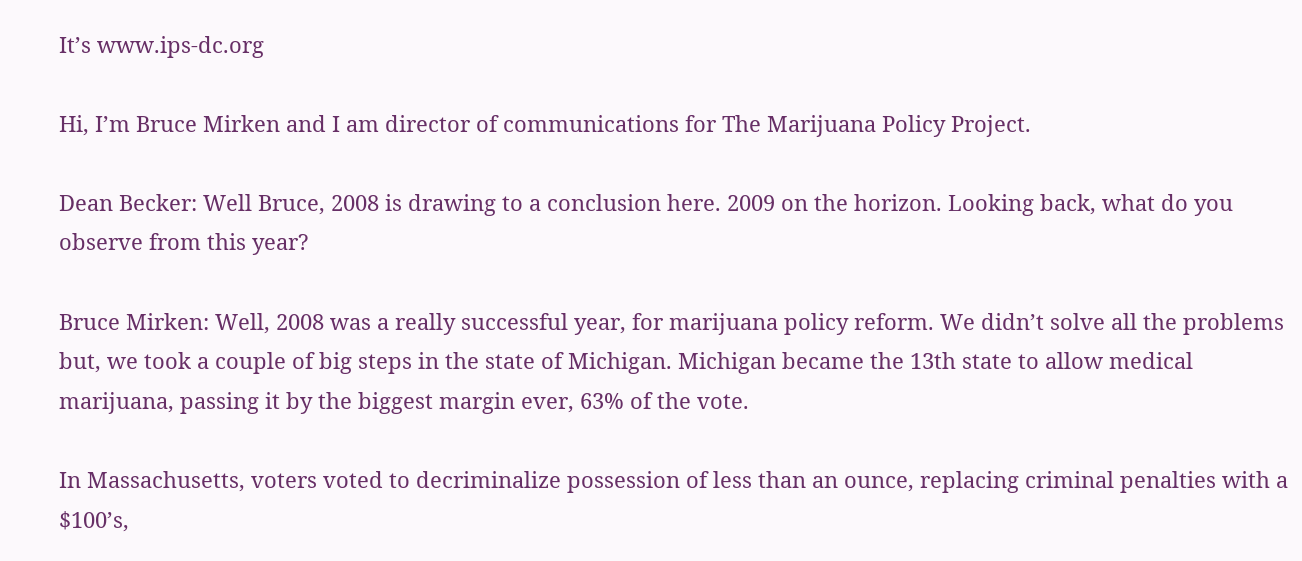It’s www.ips-dc.org

Hi, I’m Bruce Mirken and I am director of communications for The Marijuana Policy Project.

Dean Becker: Well Bruce, 2008 is drawing to a conclusion here. 2009 on the horizon. Looking back, what do you observe from this year?

Bruce Mirken: Well, 2008 was a really successful year, for marijuana policy reform. We didn’t solve all the problems but, we took a couple of big steps in the state of Michigan. Michigan became the 13th state to allow medical marijuana, passing it by the biggest margin ever, 63% of the vote.

In Massachusetts, voters voted to decriminalize possession of less than an ounce, replacing criminal penalties with a $100’s,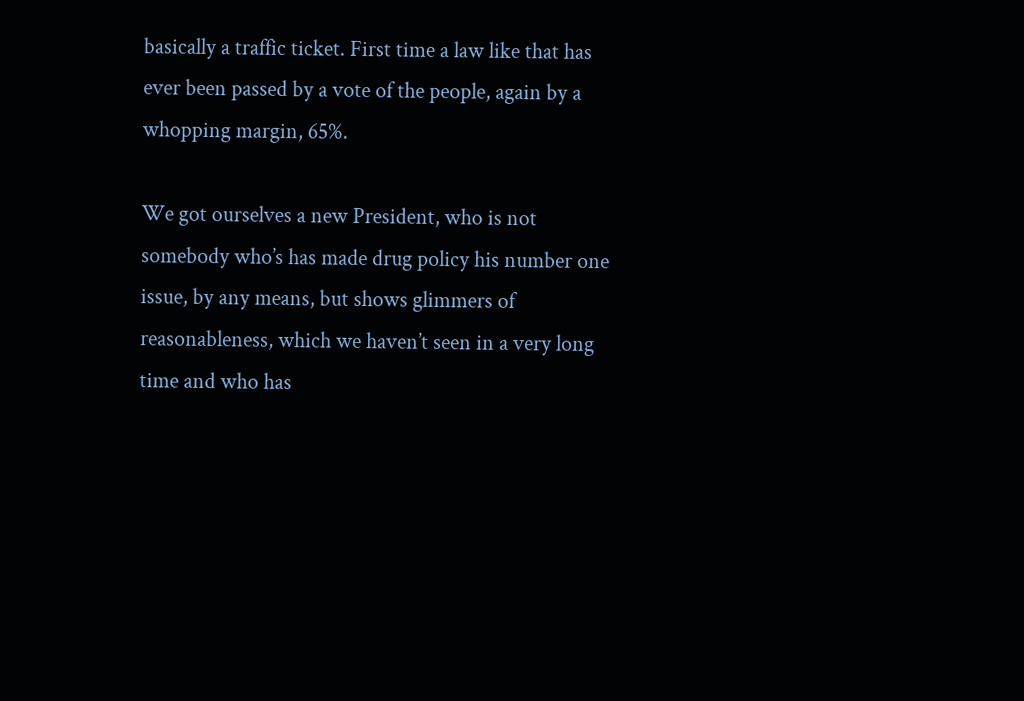basically a traffic ticket. First time a law like that has ever been passed by a vote of the people, again by a whopping margin, 65%.

We got ourselves a new President, who is not somebody who’s has made drug policy his number one issue, by any means, but shows glimmers of reasonableness, which we haven’t seen in a very long time and who has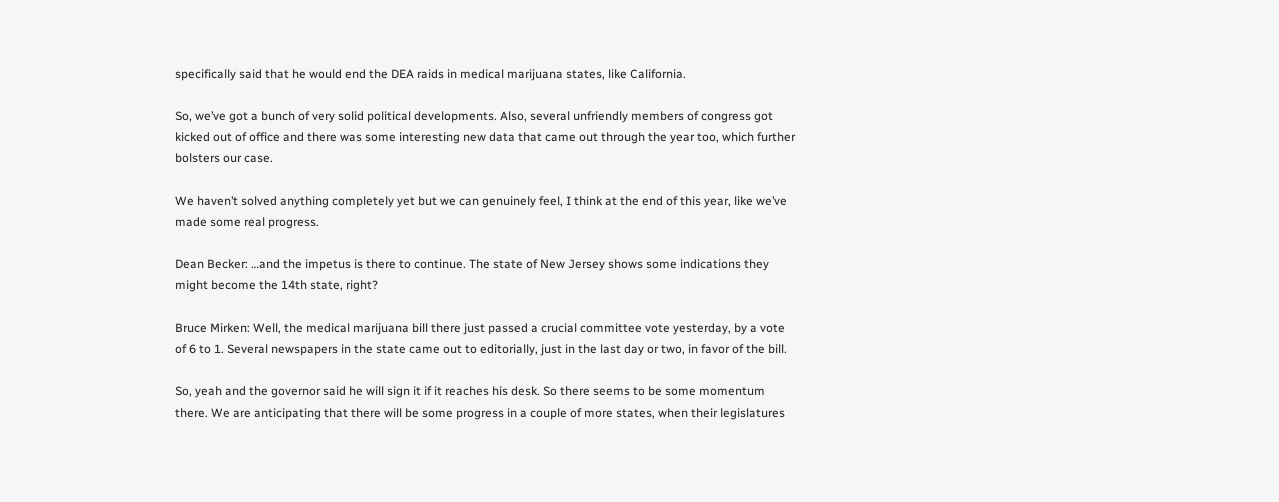specifically said that he would end the DEA raids in medical marijuana states, like California.

So, we’ve got a bunch of very solid political developments. Also, several unfriendly members of congress got kicked out of office and there was some interesting new data that came out through the year too, which further bolsters our case.

We haven’t solved anything completely yet but we can genuinely feel, I think at the end of this year, like we’ve made some real progress.

Dean Becker: …and the impetus is there to continue. The state of New Jersey shows some indications they might become the 14th state, right?

Bruce Mirken: Well, the medical marijuana bill there just passed a crucial committee vote yesterday, by a vote of 6 to 1. Several newspapers in the state came out to editorially, just in the last day or two, in favor of the bill.

So, yeah and the governor said he will sign it if it reaches his desk. So there seems to be some momentum there. We are anticipating that there will be some progress in a couple of more states, when their legislatures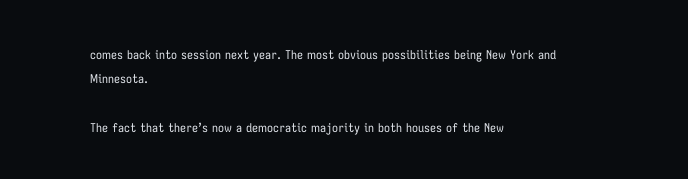comes back into session next year. The most obvious possibilities being New York and Minnesota.

The fact that there’s now a democratic majority in both houses of the New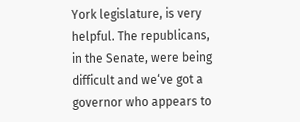York legislature, is very helpful. The republicans, in the Senate, were being difficult and we‘ve got a governor who appears to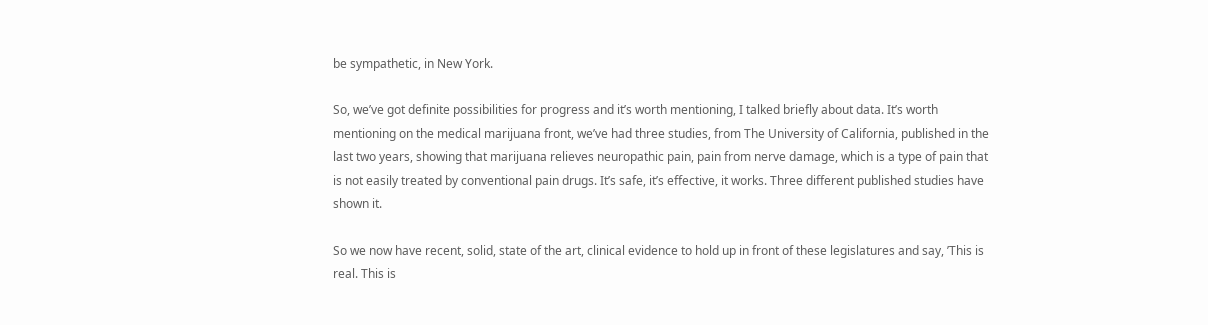be sympathetic, in New York.

So, we’ve got definite possibilities for progress and it’s worth mentioning, I talked briefly about data. It’s worth mentioning on the medical marijuana front, we’ve had three studies, from The University of California, published in the last two years, showing that marijuana relieves neuropathic pain, pain from nerve damage, which is a type of pain that is not easily treated by conventional pain drugs. It’s safe, it’s effective, it works. Three different published studies have shown it.

So we now have recent, solid, state of the art, clinical evidence to hold up in front of these legislatures and say, ’This is real. This is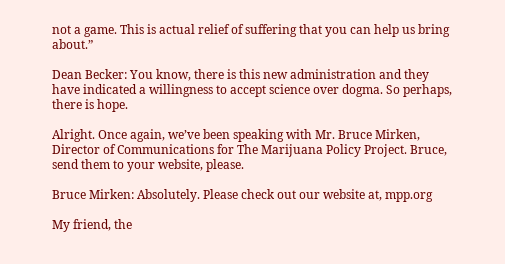not a game. This is actual relief of suffering that you can help us bring about.”

Dean Becker: You know, there is this new administration and they have indicated a willingness to accept science over dogma. So perhaps, there is hope.

Alright. Once again, we’ve been speaking with Mr. Bruce Mirken, Director of Communications for The Marijuana Policy Project. Bruce, send them to your website, please.

Bruce Mirken: Absolutely. Please check out our website at, mpp.org

My friend, the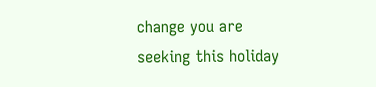change you are seeking this holiday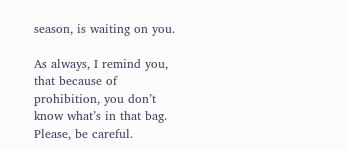season, is waiting on you.

As always, I remind you, that because of prohibition, you don’t know what’s in that bag. Please, be careful.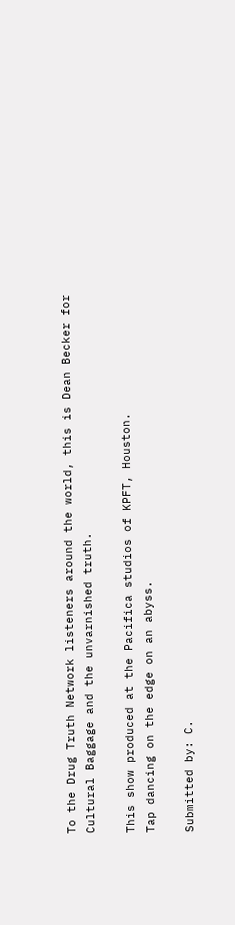To the Drug Truth Network listeners around the world, this is Dean Becker for Cultural Baggage and the unvarnished truth.

This show produced at the Pacifica studios of KPFT, Houston.
Tap dancing on the edge on an abyss.

Submitted by: C.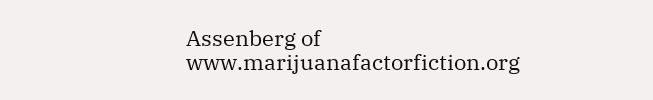Assenberg of www.marijuanafactorfiction.org